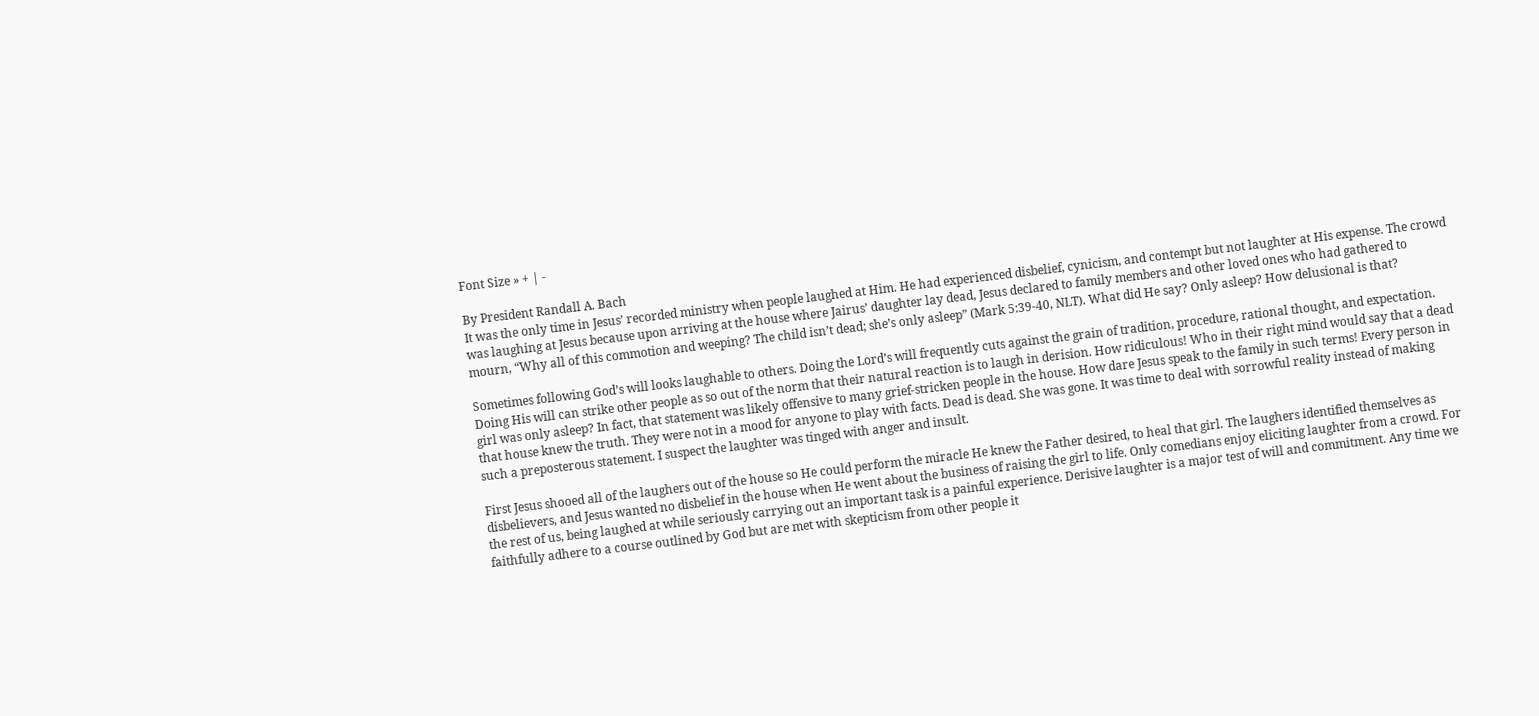Font Size » + | -

By President Randall A. Bach
It was the only time in Jesus’ recorded ministry when people laughed at Him. He had experienced disbelief, cynicism, and contempt but not laughter at His expense. The crowd was laughing at Jesus because upon arriving at the house where Jairus’ daughter lay dead, Jesus declared to family members and other loved ones who had gathered to mourn, “Why all of this commotion and weeping? The child isn’t dead; she’s only asleep” (Mark 5:39-40, NLT). What did He say? Only asleep? How delusional is that?

Sometimes following God’s will looks laughable to others. Doing the Lord’s will frequently cuts against the grain of tradition, procedure, rational thought, and expectation. Doing His will can strike other people as so out of the norm that their natural reaction is to laugh in derision. How ridiculous! Who in their right mind would say that a dead girl was only asleep? In fact, that statement was likely offensive to many grief-stricken people in the house. How dare Jesus speak to the family in such terms! Every person in that house knew the truth. They were not in a mood for anyone to play with facts. Dead is dead. She was gone. It was time to deal with sorrowful reality instead of making such a preposterous statement. I suspect the laughter was tinged with anger and insult.

First Jesus shooed all of the laughers out of the house so He could perform the miracle He knew the Father desired, to heal that girl. The laughers identified themselves as disbelievers, and Jesus wanted no disbelief in the house when He went about the business of raising the girl to life. Only comedians enjoy eliciting laughter from a crowd. For the rest of us, being laughed at while seriously carrying out an important task is a painful experience. Derisive laughter is a major test of will and commitment. Any time we faithfully adhere to a course outlined by God but are met with skepticism from other people it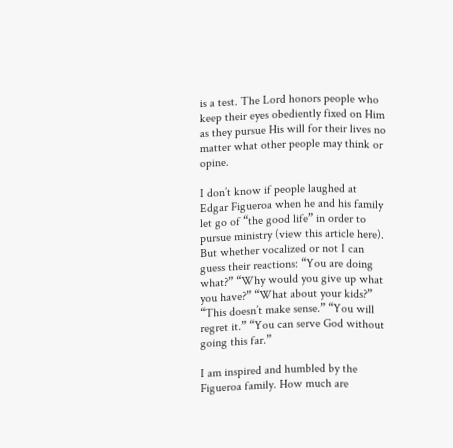is a test. The Lord honors people who keep their eyes obediently fixed on Him as they pursue His will for their lives no matter what other people may think or opine.

I don’t know if people laughed at Edgar Figueroa when he and his family let go of “the good life” in order to pursue ministry (view this article here). But whether vocalized or not I can guess their reactions: “You are doing what?” “Why would you give up what you have?” “What about your kids?” “This doesn’t make sense.” “You will regret it.” “You can serve God without going this far.”

I am inspired and humbled by the Figueroa family. How much are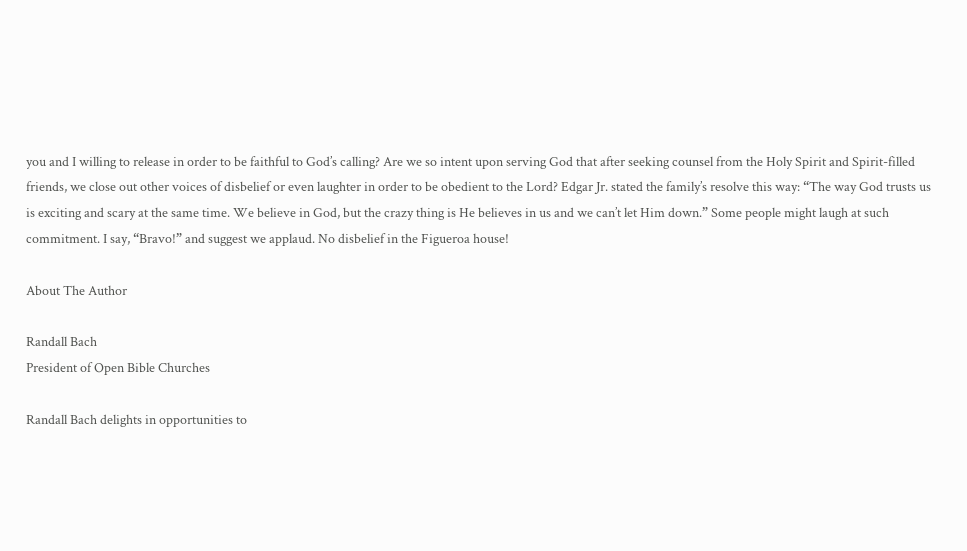you and I willing to release in order to be faithful to God’s calling? Are we so intent upon serving God that after seeking counsel from the Holy Spirit and Spirit-filled friends, we close out other voices of disbelief or even laughter in order to be obedient to the Lord? Edgar Jr. stated the family’s resolve this way: “The way God trusts us is exciting and scary at the same time. We believe in God, but the crazy thing is He believes in us and we can’t let Him down.” Some people might laugh at such commitment. I say, “Bravo!” and suggest we applaud. No disbelief in the Figueroa house!

About The Author

Randall Bach
President of Open Bible Churches

Randall Bach delights in opportunities to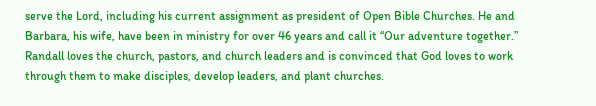serve the Lord, including his current assignment as president of Open Bible Churches. He and Barbara, his wife, have been in ministry for over 46 years and call it “Our adventure together.” Randall loves the church, pastors, and church leaders and is convinced that God loves to work through them to make disciples, develop leaders, and plant churches.